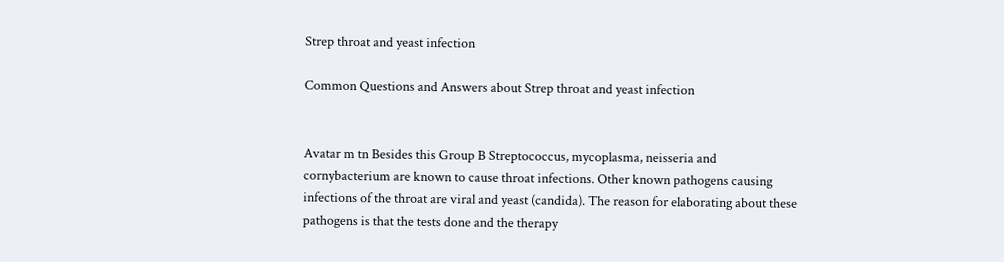Strep throat and yeast infection

Common Questions and Answers about Strep throat and yeast infection


Avatar m tn Besides this Group B Streptococcus, mycoplasma, neisseria and cornybacterium are known to cause throat infections. Other known pathogens causing infections of the throat are viral and yeast (candida). The reason for elaborating about these pathogens is that the tests done and the therapy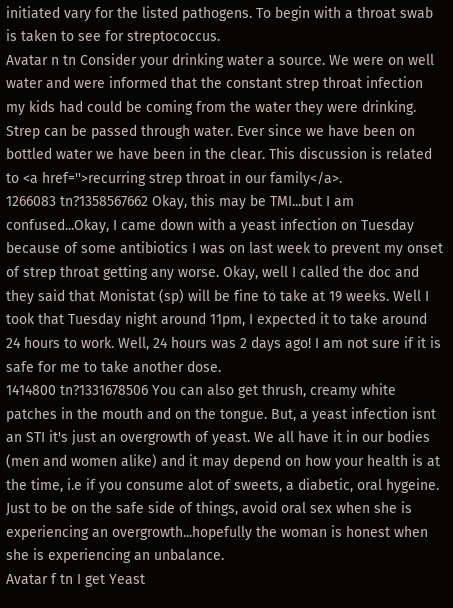initiated vary for the listed pathogens. To begin with a throat swab is taken to see for streptococcus.
Avatar n tn Consider your drinking water a source. We were on well water and were informed that the constant strep throat infection my kids had could be coming from the water they were drinking. Strep can be passed through water. Ever since we have been on bottled water we have been in the clear. This discussion is related to <a href=''>recurring strep throat in our family</a>.
1266083 tn?1358567662 Okay, this may be TMI...but I am confused...Okay, I came down with a yeast infection on Tuesday because of some antibiotics I was on last week to prevent my onset of strep throat getting any worse. Okay, well I called the doc and they said that Monistat (sp) will be fine to take at 19 weeks. Well I took that Tuesday night around 11pm, I expected it to take around 24 hours to work. Well, 24 hours was 2 days ago! I am not sure if it is safe for me to take another dose.
1414800 tn?1331678506 You can also get thrush, creamy white patches in the mouth and on the tongue. But, a yeast infection isnt an STI it's just an overgrowth of yeast. We all have it in our bodies (men and women alike) and it may depend on how your health is at the time, i.e if you consume alot of sweets, a diabetic, oral hygeine. Just to be on the safe side of things, avoid oral sex when she is experiencing an overgrowth...hopefully the woman is honest when she is experiencing an unbalance.
Avatar f tn I get Yeast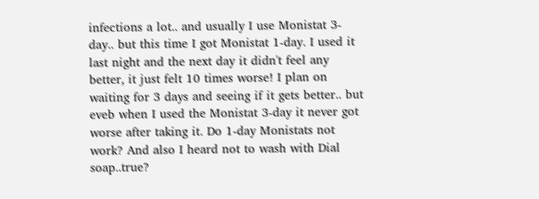infections a lot.. and usually I use Monistat 3-day.. but this time I got Monistat 1-day. I used it last night and the next day it didn't feel any better, it just felt 10 times worse! I plan on waiting for 3 days and seeing if it gets better.. but eveb when I used the Monistat 3-day it never got worse after taking it. Do 1-day Monistats not work? And also I heard not to wash with Dial soap..true?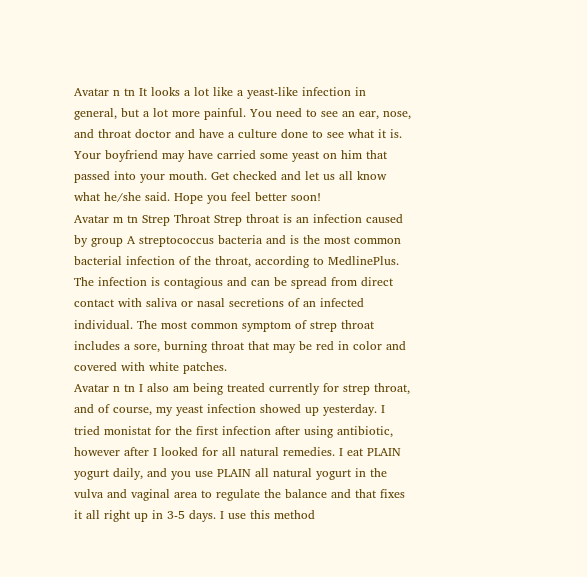Avatar n tn It looks a lot like a yeast-like infection in general, but a lot more painful. You need to see an ear, nose, and throat doctor and have a culture done to see what it is. Your boyfriend may have carried some yeast on him that passed into your mouth. Get checked and let us all know what he/she said. Hope you feel better soon!
Avatar m tn Strep Throat Strep throat is an infection caused by group A streptococcus bacteria and is the most common bacterial infection of the throat, according to MedlinePlus. The infection is contagious and can be spread from direct contact with saliva or nasal secretions of an infected individual. The most common symptom of strep throat includes a sore, burning throat that may be red in color and covered with white patches.
Avatar n tn I also am being treated currently for strep throat, and of course, my yeast infection showed up yesterday. I tried monistat for the first infection after using antibiotic, however after I looked for all natural remedies. I eat PLAIN yogurt daily, and you use PLAIN all natural yogurt in the vulva and vaginal area to regulate the balance and that fixes it all right up in 3-5 days. I use this method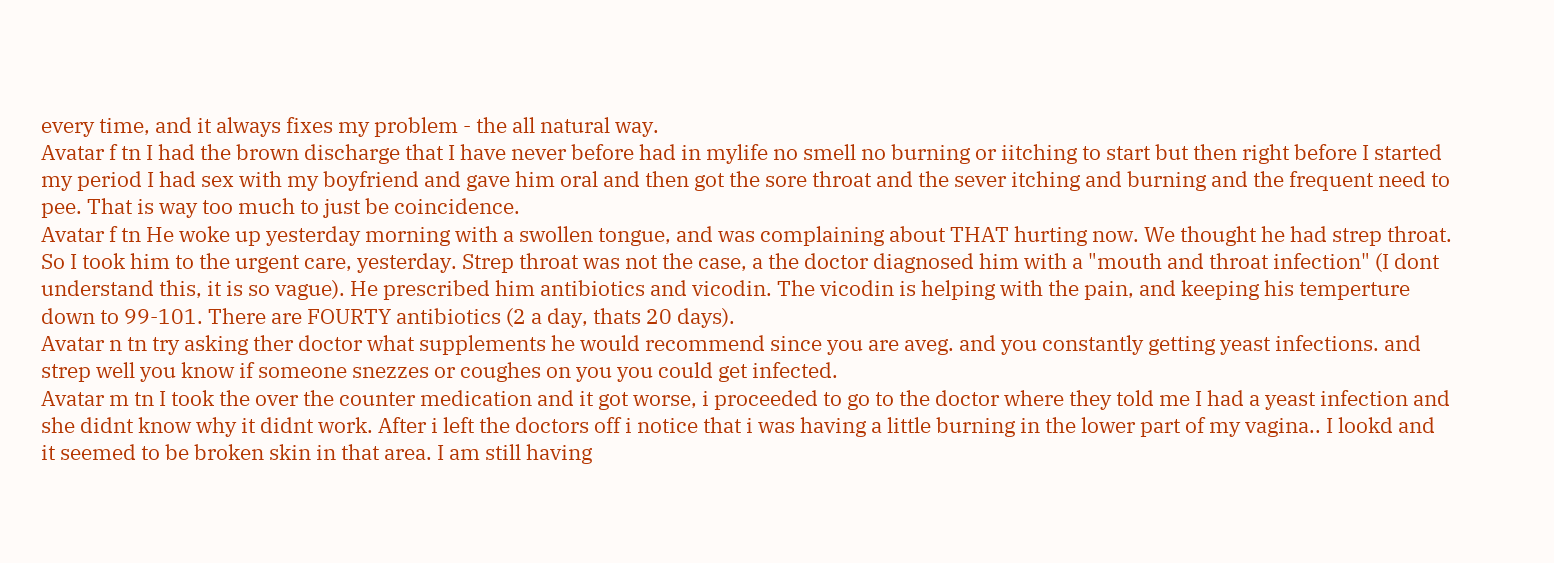every time, and it always fixes my problem - the all natural way.
Avatar f tn I had the brown discharge that I have never before had in mylife no smell no burning or iitching to start but then right before I started my period I had sex with my boyfriend and gave him oral and then got the sore throat and the sever itching and burning and the frequent need to pee. That is way too much to just be coincidence.
Avatar f tn He woke up yesterday morning with a swollen tongue, and was complaining about THAT hurting now. We thought he had strep throat. So I took him to the urgent care, yesterday. Strep throat was not the case, a the doctor diagnosed him with a "mouth and throat infection" (I dont understand this, it is so vague). He prescribed him antibiotics and vicodin. The vicodin is helping with the pain, and keeping his temperture down to 99-101. There are FOURTY antibiotics (2 a day, thats 20 days).
Avatar n tn try asking ther doctor what supplements he would recommend since you are aveg. and you constantly getting yeast infections. and strep well you know if someone snezzes or coughes on you you could get infected.
Avatar m tn I took the over the counter medication and it got worse, i proceeded to go to the doctor where they told me I had a yeast infection and she didnt know why it didnt work. After i left the doctors off i notice that i was having a little burning in the lower part of my vagina.. I lookd and it seemed to be broken skin in that area. I am still having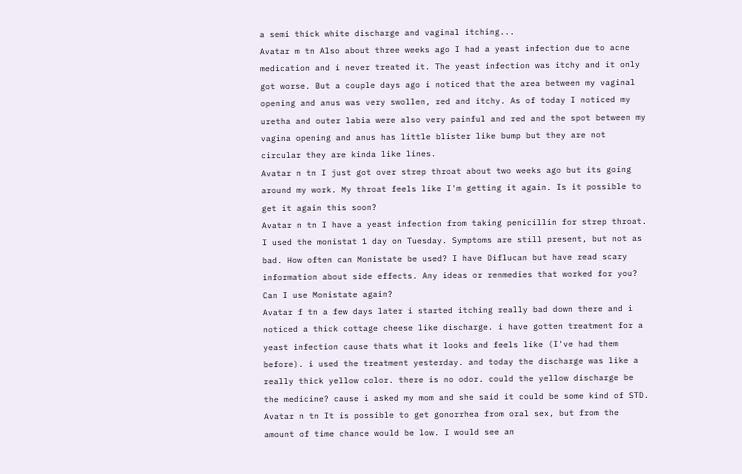a semi thick white discharge and vaginal itching...
Avatar m tn Also about three weeks ago I had a yeast infection due to acne medication and i never treated it. The yeast infection was itchy and it only got worse. But a couple days ago i noticed that the area between my vaginal opening and anus was very swollen, red and itchy. As of today I noticed my uretha and outer labia were also very painful and red and the spot between my vagina opening and anus has little blister like bump but they are not circular they are kinda like lines.
Avatar n tn I just got over strep throat about two weeks ago but its going around my work. My throat feels like I'm getting it again. Is it possible to get it again this soon?
Avatar n tn I have a yeast infection from taking penicillin for strep throat. I used the monistat 1 day on Tuesday. Symptoms are still present, but not as bad. How often can Monistate be used? I have Diflucan but have read scary information about side effects. Any ideas or renmedies that worked for you? Can I use Monistate again?
Avatar f tn a few days later i started itching really bad down there and i noticed a thick cottage cheese like discharge. i have gotten treatment for a yeast infection cause thats what it looks and feels like (I've had them before). i used the treatment yesterday. and today the discharge was like a really thick yellow color. there is no odor. could the yellow discharge be the medicine? cause i asked my mom and she said it could be some kind of STD.
Avatar n tn It is possible to get gonorrhea from oral sex, but from the amount of time chance would be low. I would see an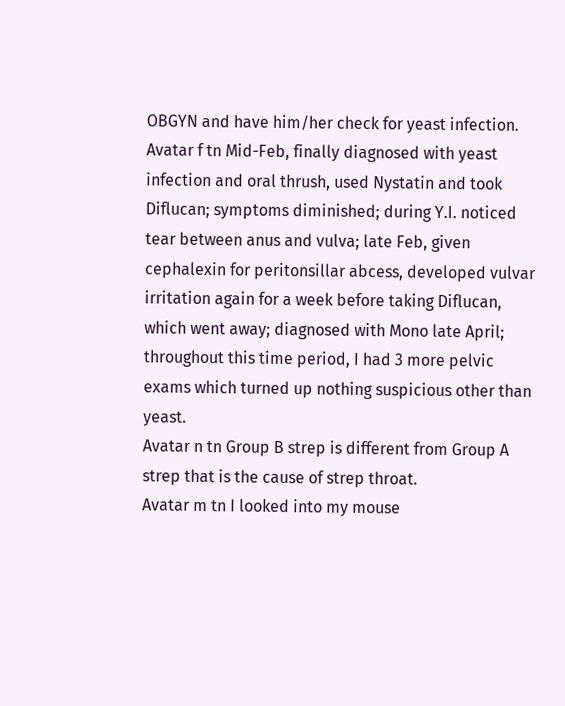OBGYN and have him/her check for yeast infection.
Avatar f tn Mid-Feb, finally diagnosed with yeast infection and oral thrush, used Nystatin and took Diflucan; symptoms diminished; during Y.I. noticed tear between anus and vulva; late Feb, given cephalexin for peritonsillar abcess, developed vulvar irritation again for a week before taking Diflucan, which went away; diagnosed with Mono late April; throughout this time period, I had 3 more pelvic exams which turned up nothing suspicious other than yeast.
Avatar n tn Group B strep is different from Group A strep that is the cause of strep throat.
Avatar m tn I looked into my mouse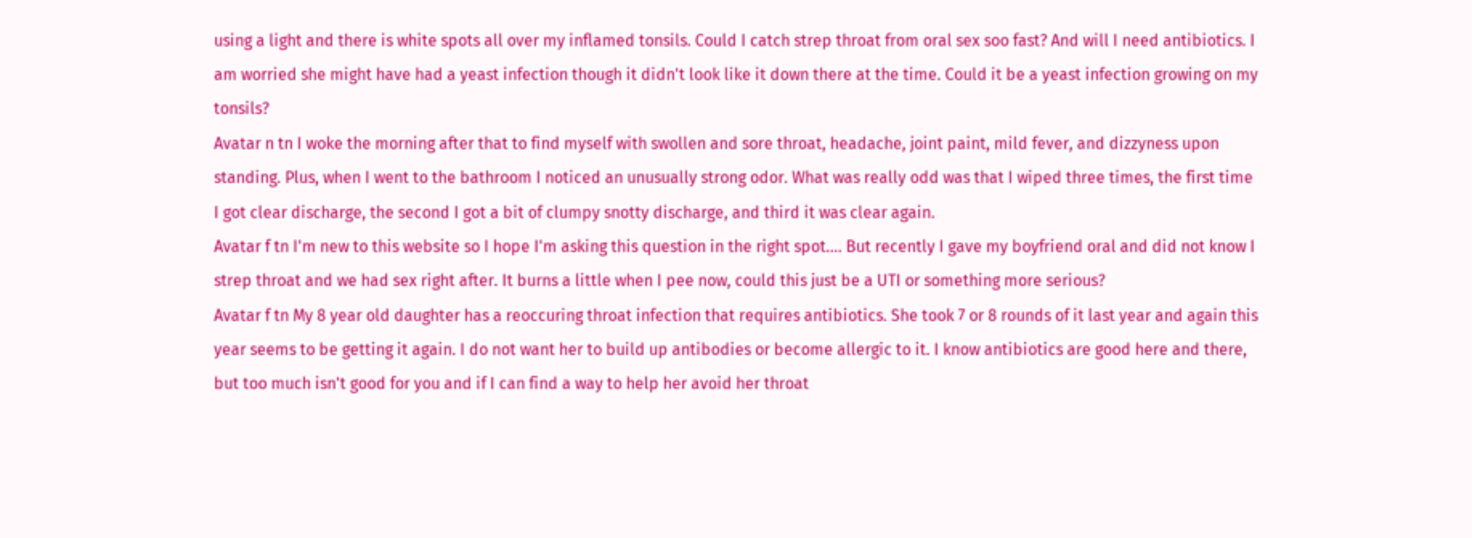using a light and there is white spots all over my inflamed tonsils. Could I catch strep throat from oral sex soo fast? And will I need antibiotics. I am worried she might have had a yeast infection though it didn't look like it down there at the time. Could it be a yeast infection growing on my tonsils?
Avatar n tn I woke the morning after that to find myself with swollen and sore throat, headache, joint paint, mild fever, and dizzyness upon standing. Plus, when I went to the bathroom I noticed an unusually strong odor. What was really odd was that I wiped three times, the first time I got clear discharge, the second I got a bit of clumpy snotty discharge, and third it was clear again.
Avatar f tn I'm new to this website so I hope I'm asking this question in the right spot.... But recently I gave my boyfriend oral and did not know I strep throat and we had sex right after. It burns a little when I pee now, could this just be a UTI or something more serious?
Avatar f tn My 8 year old daughter has a reoccuring throat infection that requires antibiotics. She took 7 or 8 rounds of it last year and again this year seems to be getting it again. I do not want her to build up antibodies or become allergic to it. I know antibiotics are good here and there, but too much isn't good for you and if I can find a way to help her avoid her throat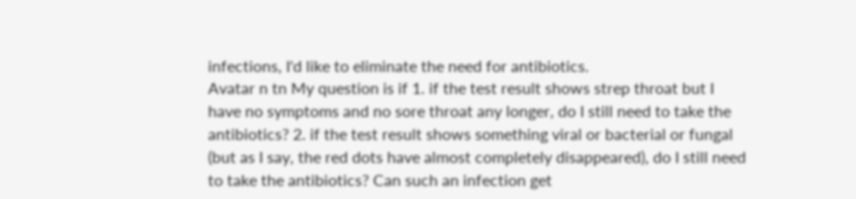infections, I'd like to eliminate the need for antibiotics.
Avatar n tn My question is if 1. if the test result shows strep throat but I have no symptoms and no sore throat any longer, do I still need to take the antibiotics? 2. if the test result shows something viral or bacterial or fungal (but as I say, the red dots have almost completely disappeared), do I still need to take the antibiotics? Can such an infection get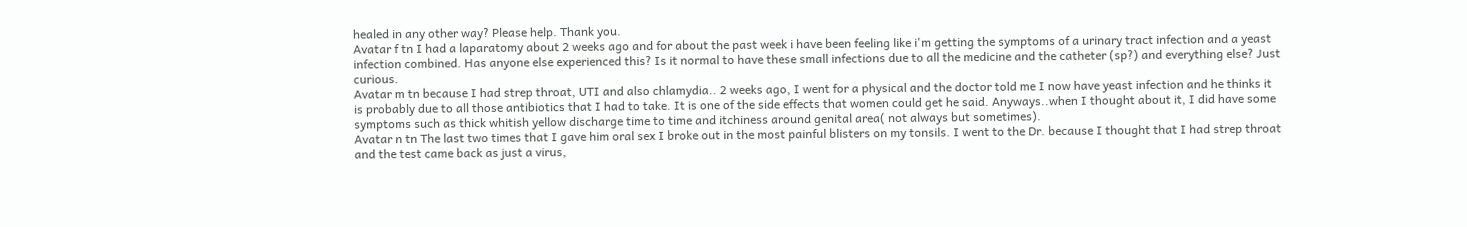healed in any other way? Please help. Thank you.
Avatar f tn I had a laparatomy about 2 weeks ago and for about the past week i have been feeling like i'm getting the symptoms of a urinary tract infection and a yeast infection combined. Has anyone else experienced this? Is it normal to have these small infections due to all the medicine and the catheter (sp?) and everything else? Just curious.
Avatar m tn because I had strep throat, UTI and also chlamydia.. 2 weeks ago, I went for a physical and the doctor told me I now have yeast infection and he thinks it is probably due to all those antibiotics that I had to take. It is one of the side effects that women could get he said. Anyways..when I thought about it, I did have some symptoms such as thick whitish yellow discharge time to time and itchiness around genital area( not always but sometimes).
Avatar n tn The last two times that I gave him oral sex I broke out in the most painful blisters on my tonsils. I went to the Dr. because I thought that I had strep throat and the test came back as just a virus,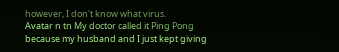however, I don't know what virus.
Avatar n tn My doctor called it Ping Pong because my husband and I just kept giving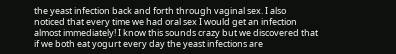the yeast infection back and forth through vaginal sex. I also noticed that every time we had oral sex I would get an infection almost immediately! I know this sounds crazy but we discovered that if we both eat yogurt every day the yeast infections are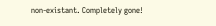non-existant. Completely gone!